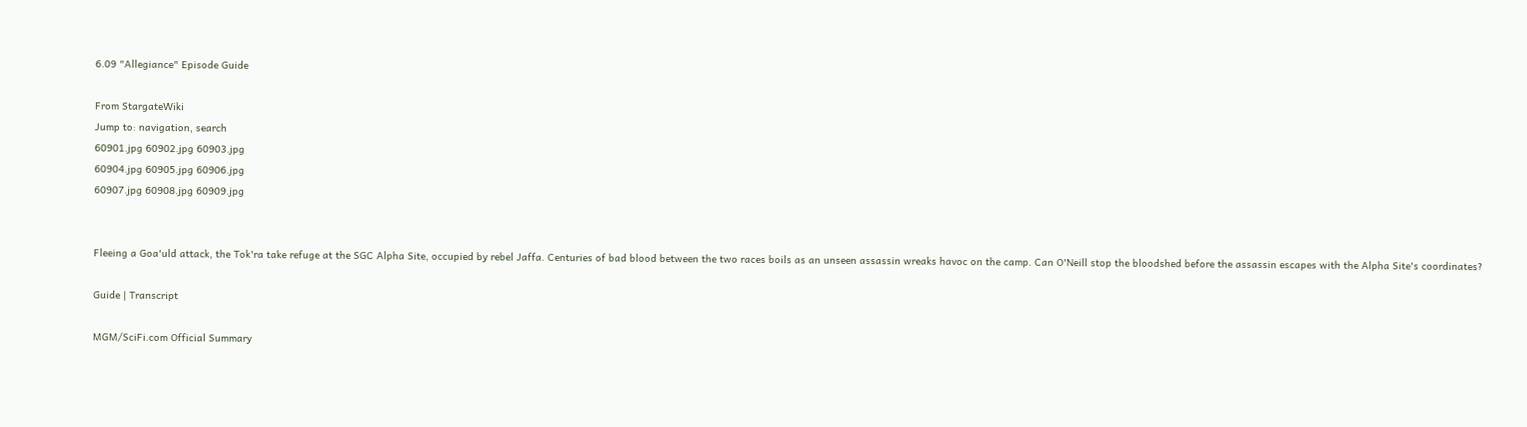6.09 "Allegiance" Episode Guide

From StargateWiki
Jump to: navigation, search
60901.jpg 60902.jpg 60903.jpg
60904.jpg 60905.jpg 60906.jpg
60907.jpg 60908.jpg 60909.jpg


Fleeing a Goa'uld attack, the Tok'ra take refuge at the SGC Alpha Site, occupied by rebel Jaffa. Centuries of bad blood between the two races boils as an unseen assassin wreaks havoc on the camp. Can O'Neill stop the bloodshed before the assassin escapes with the Alpha Site's coordinates?

Guide | Transcript

MGM/SciFi.com Official Summary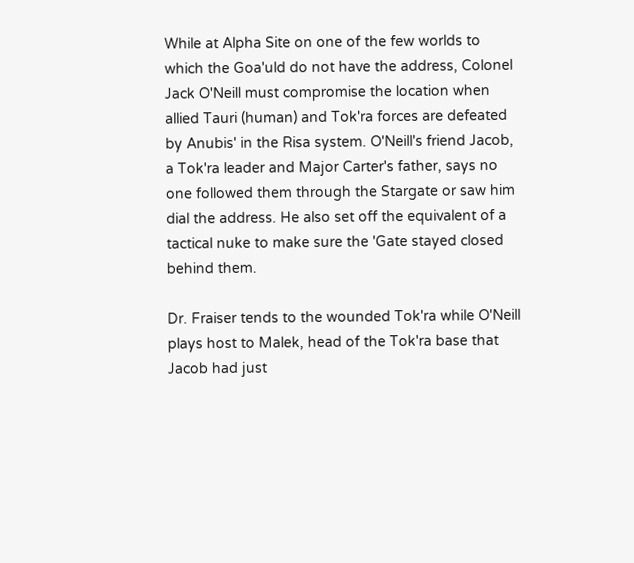While at Alpha Site on one of the few worlds to which the Goa'uld do not have the address, Colonel Jack O'Neill must compromise the location when allied Tauri (human) and Tok'ra forces are defeated by Anubis' in the Risa system. O'Neill's friend Jacob, a Tok'ra leader and Major Carter's father, says no one followed them through the Stargate or saw him dial the address. He also set off the equivalent of a tactical nuke to make sure the 'Gate stayed closed behind them.

Dr. Fraiser tends to the wounded Tok'ra while O'Neill plays host to Malek, head of the Tok'ra base that Jacob had just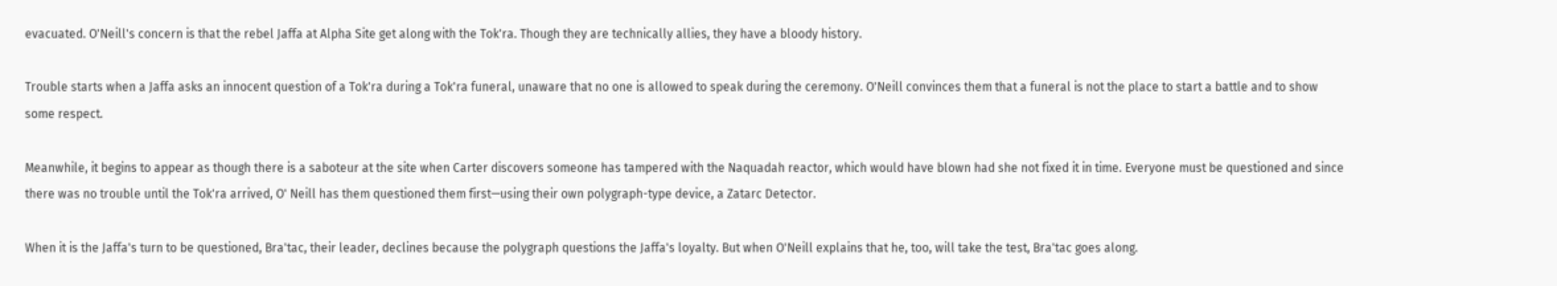evacuated. O'Neill's concern is that the rebel Jaffa at Alpha Site get along with the Tok'ra. Though they are technically allies, they have a bloody history.

Trouble starts when a Jaffa asks an innocent question of a Tok'ra during a Tok'ra funeral, unaware that no one is allowed to speak during the ceremony. O'Neill convinces them that a funeral is not the place to start a battle and to show some respect.

Meanwhile, it begins to appear as though there is a saboteur at the site when Carter discovers someone has tampered with the Naquadah reactor, which would have blown had she not fixed it in time. Everyone must be questioned and since there was no trouble until the Tok'ra arrived, O' Neill has them questioned them first—using their own polygraph-type device, a Zatarc Detector.

When it is the Jaffa's turn to be questioned, Bra'tac, their leader, declines because the polygraph questions the Jaffa's loyalty. But when O'Neill explains that he, too, will take the test, Bra'tac goes along.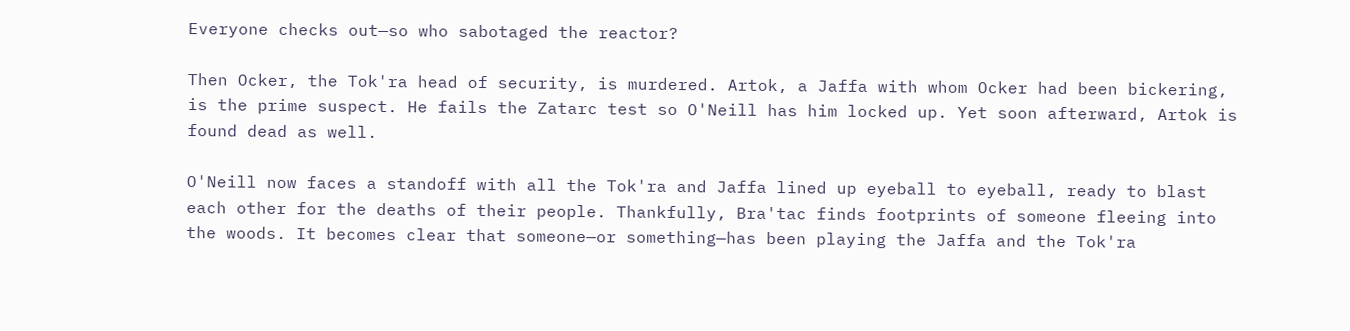Everyone checks out—so who sabotaged the reactor?

Then Ocker, the Tok'ra head of security, is murdered. Artok, a Jaffa with whom Ocker had been bickering, is the prime suspect. He fails the Zatarc test so O'Neill has him locked up. Yet soon afterward, Artok is found dead as well.

O'Neill now faces a standoff with all the Tok'ra and Jaffa lined up eyeball to eyeball, ready to blast each other for the deaths of their people. Thankfully, Bra'tac finds footprints of someone fleeing into the woods. It becomes clear that someone—or something—has been playing the Jaffa and the Tok'ra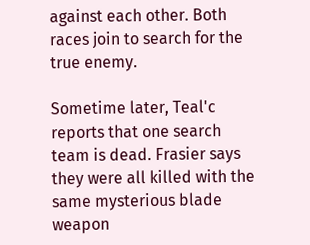against each other. Both races join to search for the true enemy.

Sometime later, Teal'c reports that one search team is dead. Frasier says they were all killed with the same mysterious blade weapon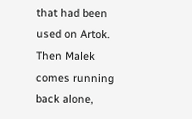that had been used on Artok. Then Malek comes running back alone,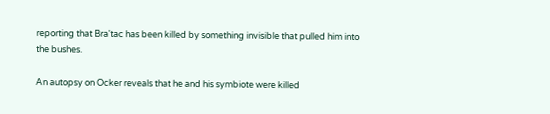reporting that Bra'tac has been killed by something invisible that pulled him into the bushes.

An autopsy on Ocker reveals that he and his symbiote were killed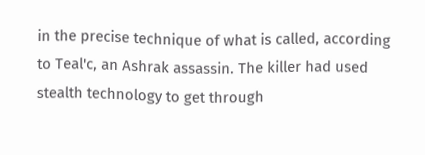in the precise technique of what is called, according to Teal'c, an Ashrak assassin. The killer had used stealth technology to get through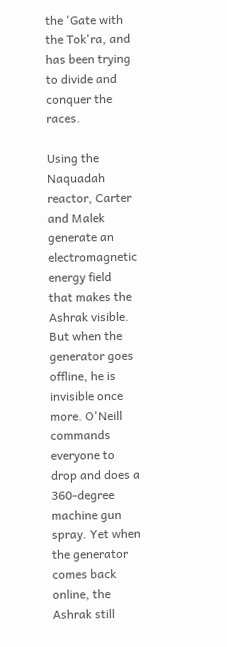the 'Gate with the Tok'ra, and has been trying to divide and conquer the races.

Using the Naquadah reactor, Carter and Malek generate an electromagnetic energy field that makes the Ashrak visible. But when the generator goes offline, he is invisible once more. O'Neill commands everyone to drop and does a 360-degree machine gun spray. Yet when the generator comes back online, the Ashrak still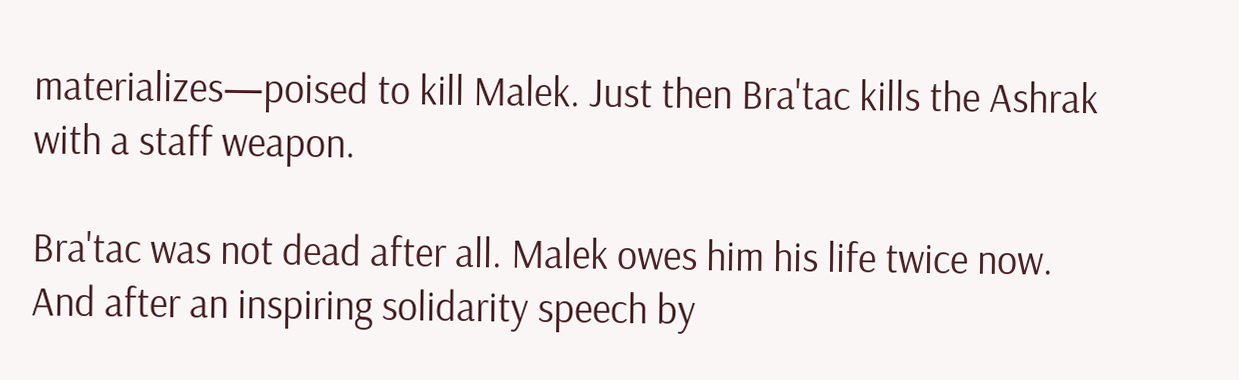materializes—poised to kill Malek. Just then Bra'tac kills the Ashrak with a staff weapon.

Bra'tac was not dead after all. Malek owes him his life twice now. And after an inspiring solidarity speech by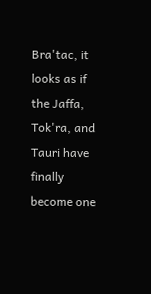Bra'tac, it looks as if the Jaffa, Tok'ra, and Tauri have finally become one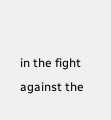in the fight against the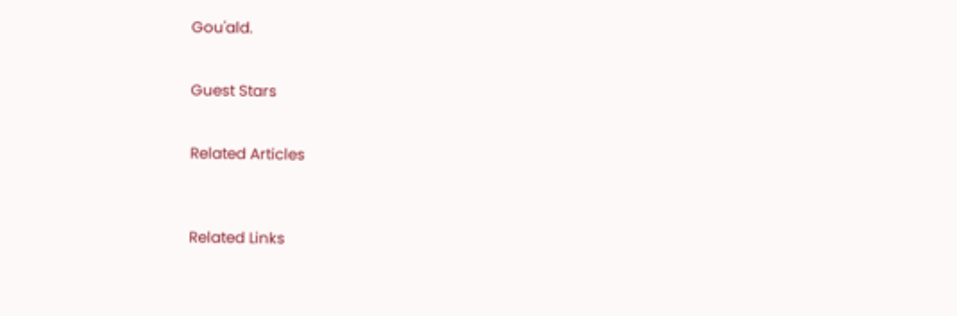Gou'ald.


Guest Stars


Related Articles



Related Links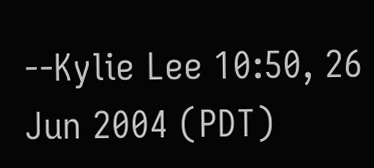--Kylie Lee 10:50, 26 Jun 2004 (PDT)